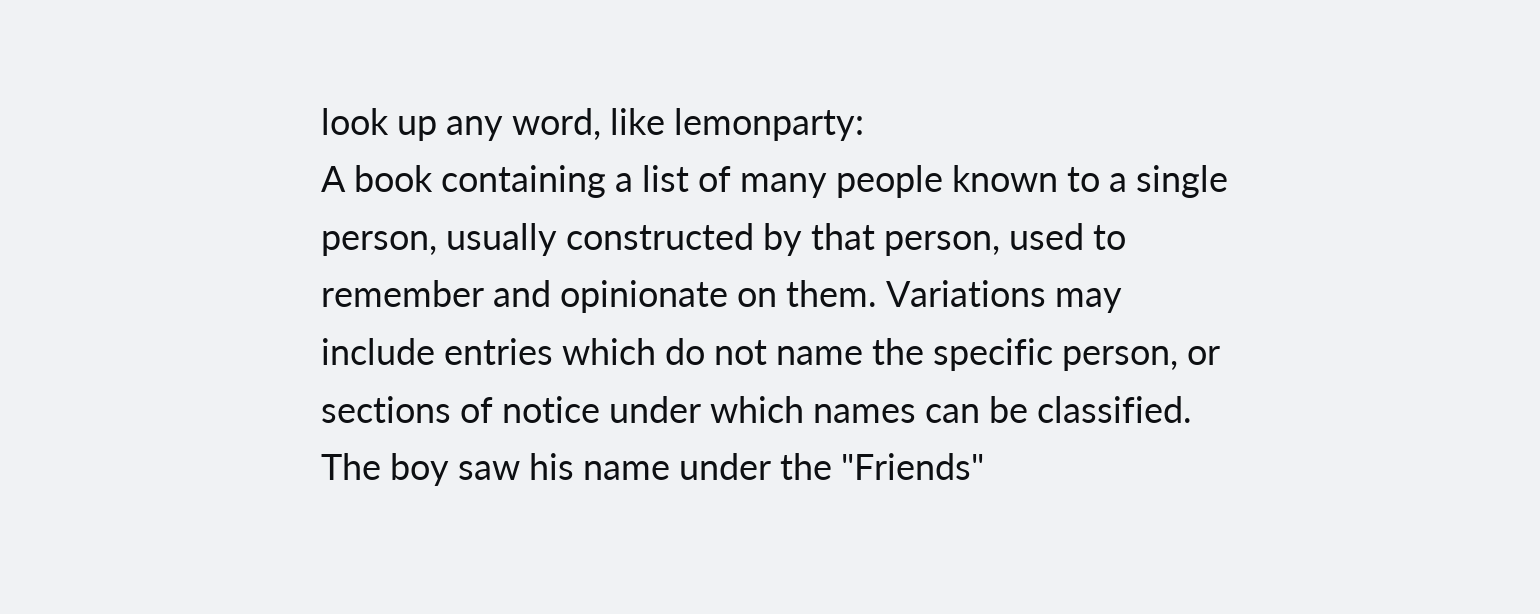look up any word, like lemonparty:
A book containing a list of many people known to a single person, usually constructed by that person, used to remember and opinionate on them. Variations may include entries which do not name the specific person, or sections of notice under which names can be classified.
The boy saw his name under the "Friends"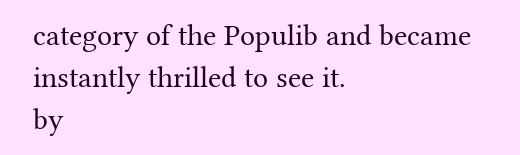category of the Populib and became instantly thrilled to see it.
by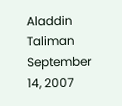Aladdin Taliman September 14, 2007